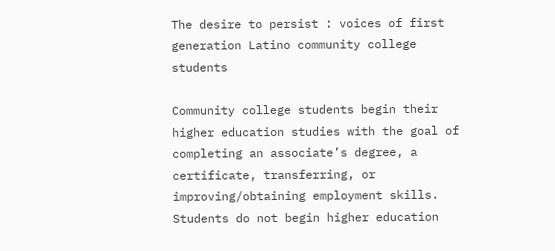The desire to persist : voices of first generation Latino community college students

Community college students begin their higher education studies with the goal of completing an associate’s degree, a certificate, transferring, or improving/obtaining employment skills. Students do not begin higher education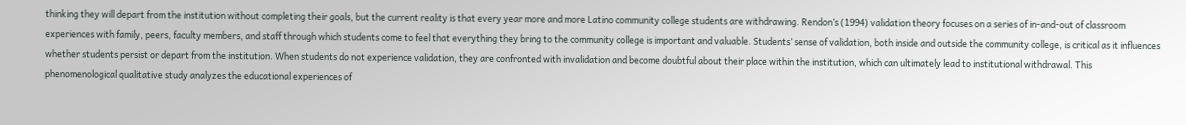thinking they will depart from the institution without completing their goals, but the current reality is that every year more and more Latino community college students are withdrawing. Rendon’s (1994) validation theory focuses on a series of in-and-out of classroom experiences with family, peers, faculty members, and staff through which students come to feel that everything they bring to the community college is important and valuable. Students’ sense of validation, both inside and outside the community college, is critical as it influences whether students persist or depart from the institution. When students do not experience validation, they are confronted with invalidation and become doubtful about their place within the institution, which can ultimately lead to institutional withdrawal. This phenomenological qualitative study analyzes the educational experiences of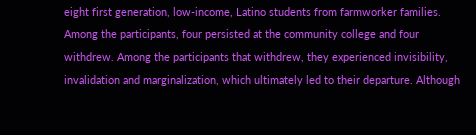eight first generation, low-income, Latino students from farmworker families. Among the participants, four persisted at the community college and four withdrew. Among the participants that withdrew, they experienced invisibility, invalidation and marginalization, which ultimately led to their departure. Although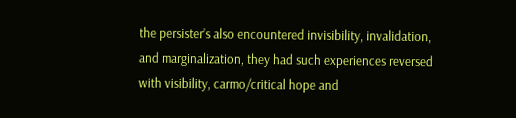the persister’s also encountered invisibility, invalidation, and marginalization, they had such experiences reversed with visibility, carmo/critical hope and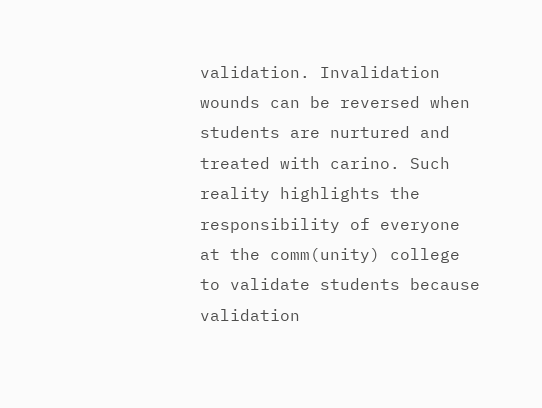validation. Invalidation wounds can be reversed when students are nurtured and treated with carino. Such reality highlights the responsibility of everyone at the comm(unity) college to validate students because validation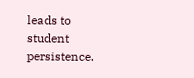leads to student persistence.